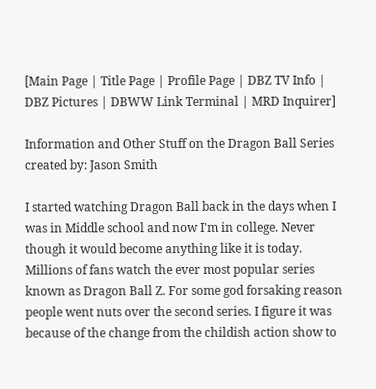[Main Page | Title Page | Profile Page | DBZ TV Info | DBZ Pictures | DBWW Link Terminal | MRD Inquirer]

Information and Other Stuff on the Dragon Ball Series
created by: Jason Smith

I started watching Dragon Ball back in the days when I was in Middle school and now I'm in college. Never though it would become anything like it is today. Millions of fans watch the ever most popular series known as Dragon Ball Z. For some god forsaking reason people went nuts over the second series. I figure it was because of the change from the childish action show to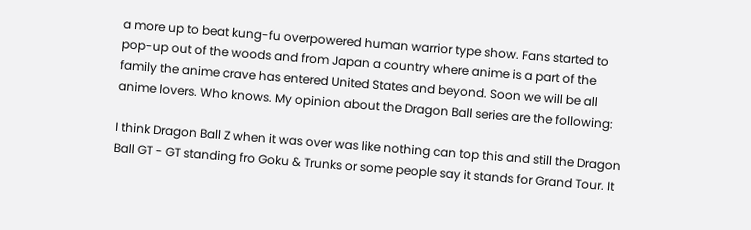a more up to beat kung-fu overpowered human warrior type show. Fans started to pop-up out of the woods and from Japan a country where anime is a part of the family the anime crave has entered United States and beyond. Soon we will be all anime lovers. Who knows. My opinion about the Dragon Ball series are the following:

I think Dragon Ball Z when it was over was like nothing can top this and still the Dragon Ball GT - GT standing fro Goku & Trunks or some people say it stands for Grand Tour. It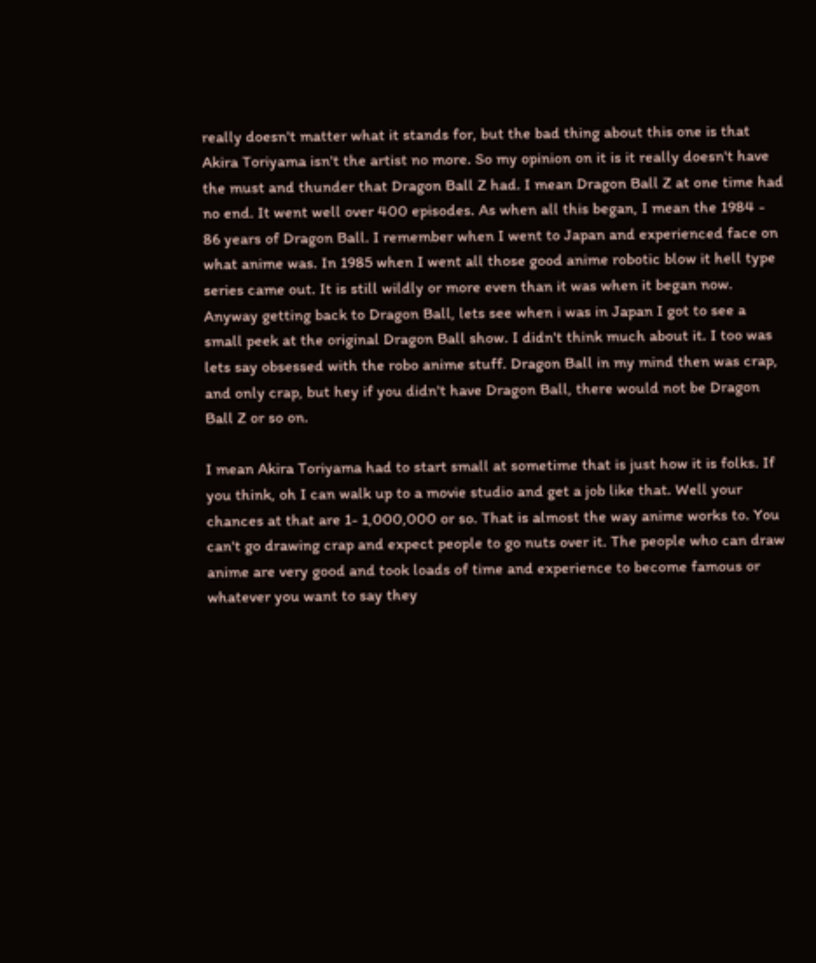really doesn't matter what it stands for, but the bad thing about this one is that Akira Toriyama isn't the artist no more. So my opinion on it is it really doesn't have the must and thunder that Dragon Ball Z had. I mean Dragon Ball Z at one time had no end. It went well over 400 episodes. As when all this began, I mean the 1984 - 86 years of Dragon Ball. I remember when I went to Japan and experienced face on what anime was. In 1985 when I went all those good anime robotic blow it hell type series came out. It is still wildly or more even than it was when it began now. Anyway getting back to Dragon Ball, lets see when i was in Japan I got to see a small peek at the original Dragon Ball show. I didn't think much about it. I too was lets say obsessed with the robo anime stuff. Dragon Ball in my mind then was crap, and only crap, but hey if you didn't have Dragon Ball, there would not be Dragon Ball Z or so on.

I mean Akira Toriyama had to start small at sometime that is just how it is folks. If you think, oh I can walk up to a movie studio and get a job like that. Well your chances at that are 1- 1,000,000 or so. That is almost the way anime works to. You can't go drawing crap and expect people to go nuts over it. The people who can draw anime are very good and took loads of time and experience to become famous or whatever you want to say they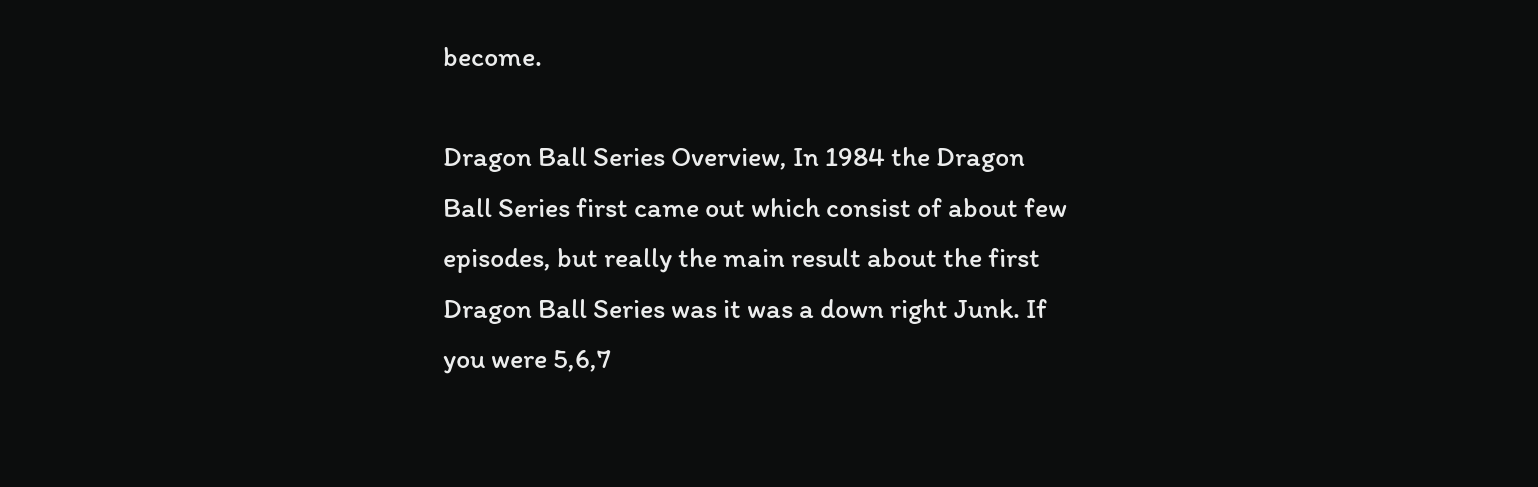become.

Dragon Ball Series Overview, In 1984 the Dragon Ball Series first came out which consist of about few episodes, but really the main result about the first Dragon Ball Series was it was a down right Junk. If you were 5,6,7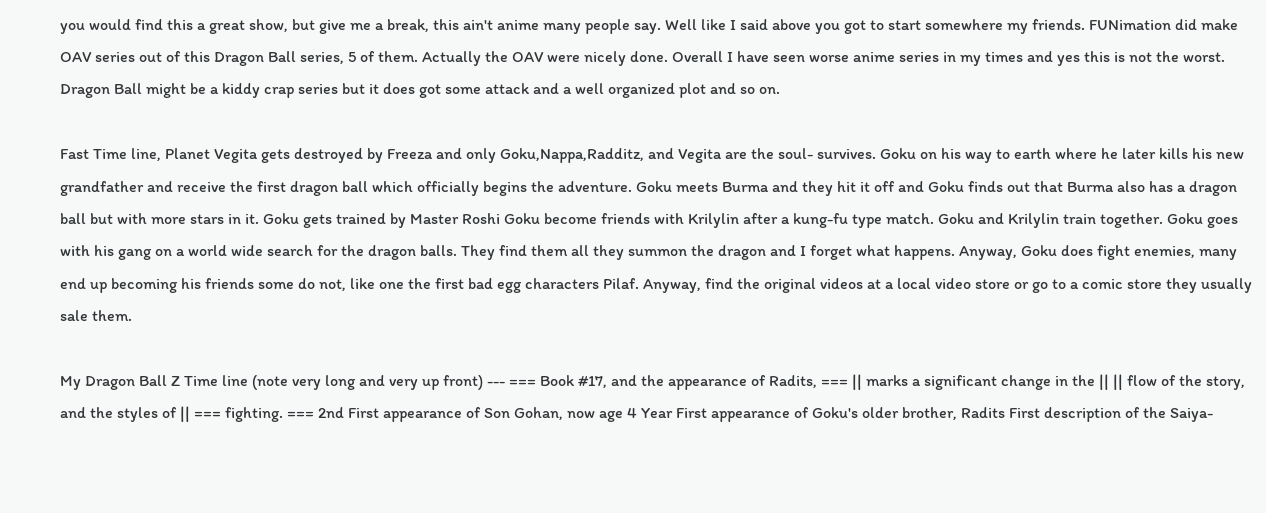you would find this a great show, but give me a break, this ain't anime many people say. Well like I said above you got to start somewhere my friends. FUNimation did make OAV series out of this Dragon Ball series, 5 of them. Actually the OAV were nicely done. Overall I have seen worse anime series in my times and yes this is not the worst. Dragon Ball might be a kiddy crap series but it does got some attack and a well organized plot and so on.

Fast Time line, Planet Vegita gets destroyed by Freeza and only Goku,Nappa,Radditz, and Vegita are the soul- survives. Goku on his way to earth where he later kills his new grandfather and receive the first dragon ball which officially begins the adventure. Goku meets Burma and they hit it off and Goku finds out that Burma also has a dragon ball but with more stars in it. Goku gets trained by Master Roshi Goku become friends with Krilylin after a kung-fu type match. Goku and Krilylin train together. Goku goes with his gang on a world wide search for the dragon balls. They find them all they summon the dragon and I forget what happens. Anyway, Goku does fight enemies, many end up becoming his friends some do not, like one the first bad egg characters Pilaf. Anyway, find the original videos at a local video store or go to a comic store they usually sale them.

My Dragon Ball Z Time line (note very long and very up front) --- === Book #17, and the appearance of Radits, === || marks a significant change in the || || flow of the story, and the styles of || === fighting. === 2nd First appearance of Son Gohan, now age 4 Year First appearance of Goku's older brother, Radits First description of the Saiya-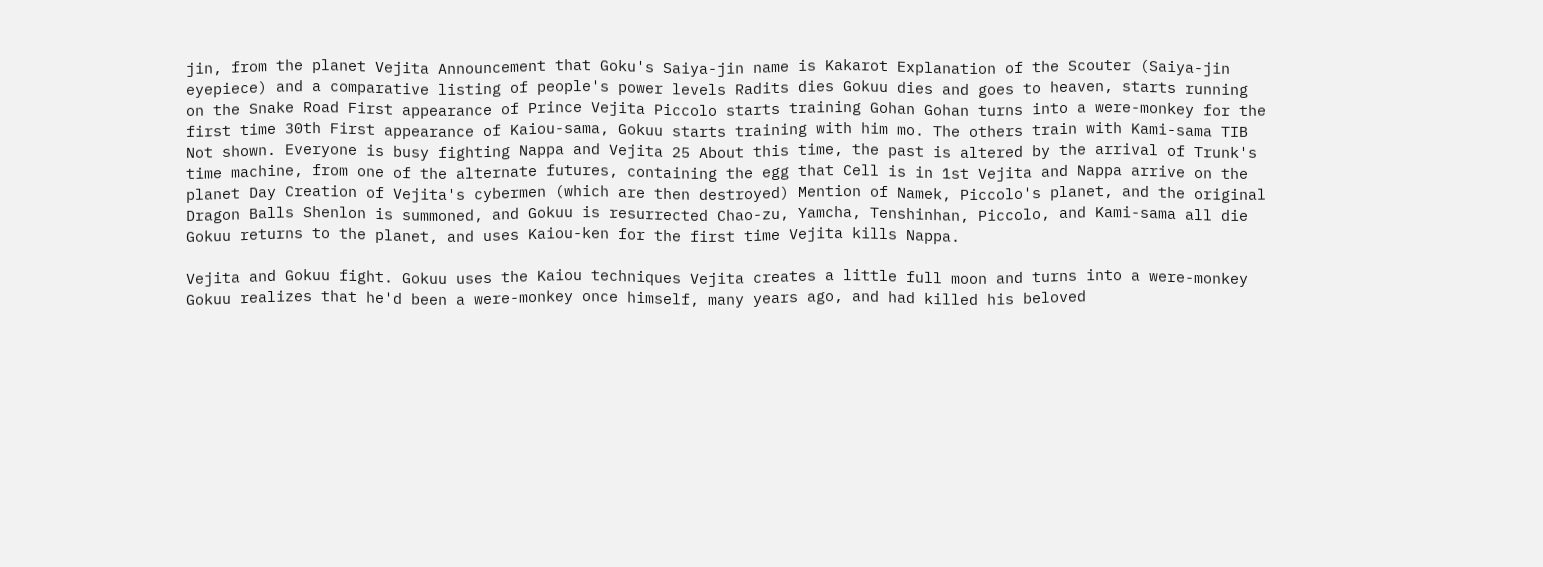jin, from the planet Vejita Announcement that Goku's Saiya-jin name is Kakarot Explanation of the Scouter (Saiya-jin eyepiece) and a comparative listing of people's power levels Radits dies Gokuu dies and goes to heaven, starts running on the Snake Road First appearance of Prince Vejita Piccolo starts training Gohan Gohan turns into a were-monkey for the first time 30th First appearance of Kaiou-sama, Gokuu starts training with him mo. The others train with Kami-sama TIB Not shown. Everyone is busy fighting Nappa and Vejita 25 About this time, the past is altered by the arrival of Trunk's time machine, from one of the alternate futures, containing the egg that Cell is in 1st Vejita and Nappa arrive on the planet Day Creation of Vejita's cybermen (which are then destroyed) Mention of Namek, Piccolo's planet, and the original Dragon Balls Shenlon is summoned, and Gokuu is resurrected Chao-zu, Yamcha, Tenshinhan, Piccolo, and Kami-sama all die Gokuu returns to the planet, and uses Kaiou-ken for the first time Vejita kills Nappa.

Vejita and Gokuu fight. Gokuu uses the Kaiou techniques Vejita creates a little full moon and turns into a were-monkey Gokuu realizes that he'd been a were-monkey once himself, many years ago, and had killed his beloved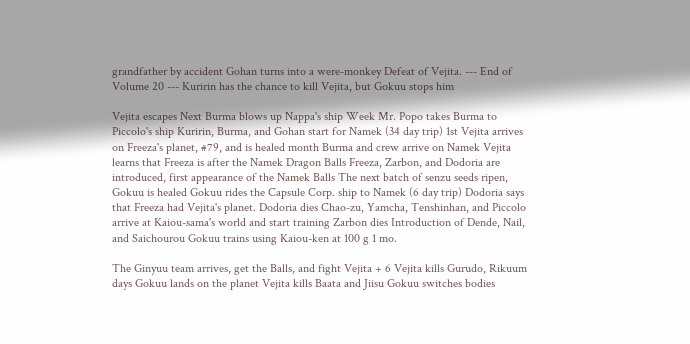grandfather by accident Gohan turns into a were-monkey Defeat of Vejita. --- End of Volume 20 --- Kuririn has the chance to kill Vejita, but Gokuu stops him

Vejita escapes Next Burma blows up Nappa's ship Week Mr. Popo takes Burma to Piccolo's ship Kuririn, Burma, and Gohan start for Namek (34 day trip) 1st Vejita arrives on Freeza's planet, #79, and is healed month Burma and crew arrive on Namek Vejita learns that Freeza is after the Namek Dragon Balls Freeza, Zarbon, and Dodoria are introduced, first appearance of the Namek Balls The next batch of senzu seeds ripen, Gokuu is healed Gokuu rides the Capsule Corp. ship to Namek (6 day trip) Dodoria says that Freeza had Vejita's planet. Dodoria dies Chao-zu, Yamcha, Tenshinhan, and Piccolo arrive at Kaiou-sama's world and start training Zarbon dies Introduction of Dende, Nail, and Saichourou Gokuu trains using Kaiou-ken at 100 g 1 mo.

The Ginyuu team arrives, get the Balls, and fight Vejita + 6 Vejita kills Gurudo, Rikuum days Gokuu lands on the planet Vejita kills Baata and Jiisu Gokuu switches bodies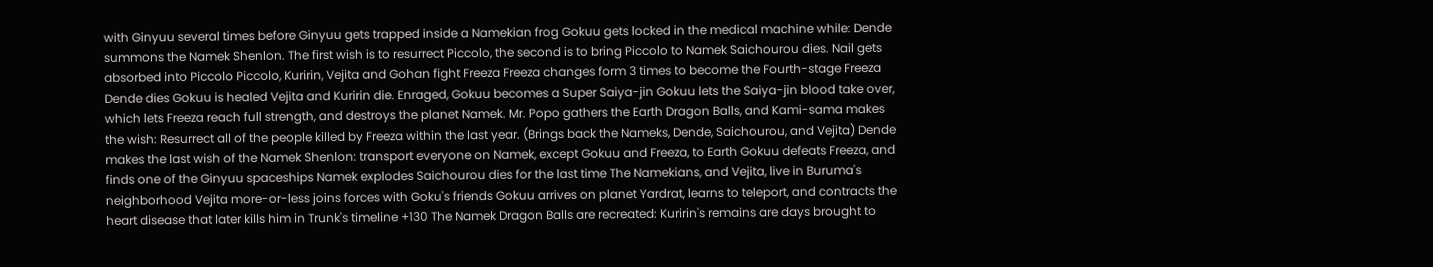with Ginyuu several times before Ginyuu gets trapped inside a Namekian frog Gokuu gets locked in the medical machine while: Dende summons the Namek Shenlon. The first wish is to resurrect Piccolo, the second is to bring Piccolo to Namek Saichourou dies. Nail gets absorbed into Piccolo Piccolo, Kuririn, Vejita and Gohan fight Freeza Freeza changes form 3 times to become the Fourth-stage Freeza Dende dies Gokuu is healed Vejita and Kuririn die. Enraged, Gokuu becomes a Super Saiya-jin Gokuu lets the Saiya-jin blood take over, which lets Freeza reach full strength, and destroys the planet Namek. Mr. Popo gathers the Earth Dragon Balls, and Kami-sama makes the wish: Resurrect all of the people killed by Freeza within the last year. (Brings back the Nameks, Dende, Saichourou, and Vejita) Dende makes the last wish of the Namek Shenlon: transport everyone on Namek, except Gokuu and Freeza, to Earth Gokuu defeats Freeza, and finds one of the Ginyuu spaceships Namek explodes Saichourou dies for the last time The Namekians, and Vejita, live in Buruma's neighborhood Vejita more-or-less joins forces with Goku's friends Gokuu arrives on planet Yardrat, learns to teleport, and contracts the heart disease that later kills him in Trunk's timeline +130 The Namek Dragon Balls are recreated: Kuririn's remains are days brought to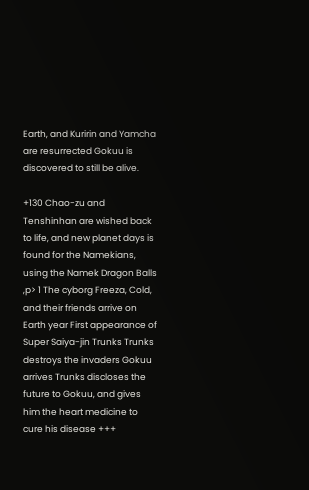Earth, and Kuririn and Yamcha are resurrected Gokuu is discovered to still be alive.

+130 Chao-zu and Tenshinhan are wished back to life, and new planet days is found for the Namekians, using the Namek Dragon Balls ,p> 1 The cyborg Freeza, Cold, and their friends arrive on Earth year First appearance of Super Saiya-jin Trunks Trunks destroys the invaders Gokuu arrives Trunks discloses the future to Gokuu, and gives him the heart medicine to cure his disease +++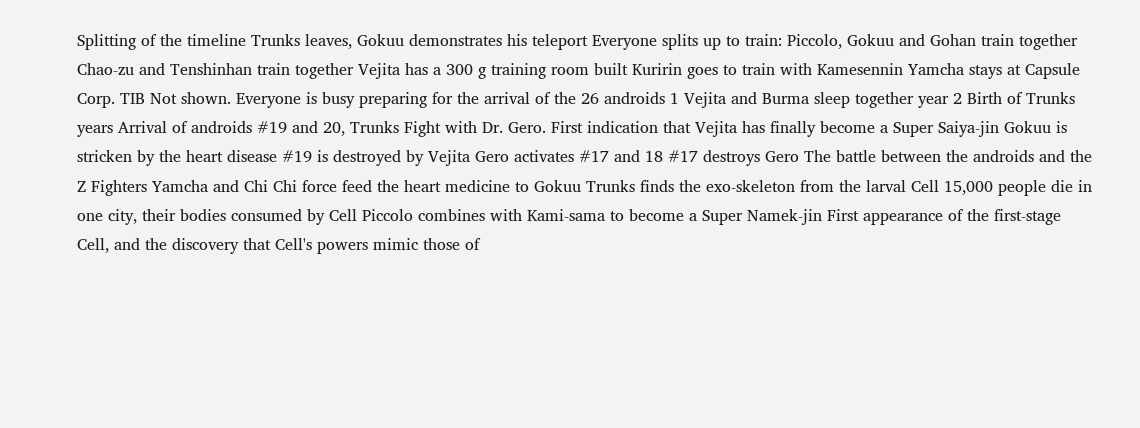Splitting of the timeline Trunks leaves, Gokuu demonstrates his teleport Everyone splits up to train: Piccolo, Gokuu and Gohan train together Chao-zu and Tenshinhan train together Vejita has a 300 g training room built Kuririn goes to train with Kamesennin Yamcha stays at Capsule Corp. TIB Not shown. Everyone is busy preparing for the arrival of the 26 androids 1 Vejita and Burma sleep together year 2 Birth of Trunks years Arrival of androids #19 and 20, Trunks Fight with Dr. Gero. First indication that Vejita has finally become a Super Saiya-jin Gokuu is stricken by the heart disease #19 is destroyed by Vejita Gero activates #17 and 18 #17 destroys Gero The battle between the androids and the Z Fighters Yamcha and Chi Chi force feed the heart medicine to Gokuu Trunks finds the exo-skeleton from the larval Cell 15,000 people die in one city, their bodies consumed by Cell Piccolo combines with Kami-sama to become a Super Namek-jin First appearance of the first-stage Cell, and the discovery that Cell's powers mimic those of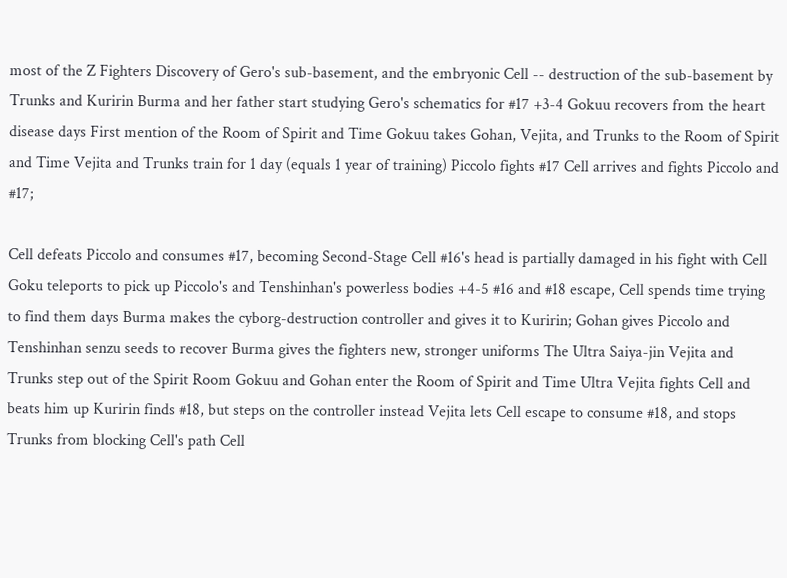most of the Z Fighters Discovery of Gero's sub-basement, and the embryonic Cell -- destruction of the sub-basement by Trunks and Kuririn Burma and her father start studying Gero's schematics for #17 +3-4 Gokuu recovers from the heart disease days First mention of the Room of Spirit and Time Gokuu takes Gohan, Vejita, and Trunks to the Room of Spirit and Time Vejita and Trunks train for 1 day (equals 1 year of training) Piccolo fights #17 Cell arrives and fights Piccolo and #17;

Cell defeats Piccolo and consumes #17, becoming Second-Stage Cell #16's head is partially damaged in his fight with Cell Goku teleports to pick up Piccolo's and Tenshinhan's powerless bodies +4-5 #16 and #18 escape, Cell spends time trying to find them days Burma makes the cyborg-destruction controller and gives it to Kuririn; Gohan gives Piccolo and Tenshinhan senzu seeds to recover Burma gives the fighters new, stronger uniforms The Ultra Saiya-jin Vejita and Trunks step out of the Spirit Room Gokuu and Gohan enter the Room of Spirit and Time Ultra Vejita fights Cell and beats him up Kuririn finds #18, but steps on the controller instead Vejita lets Cell escape to consume #18, and stops Trunks from blocking Cell's path Cell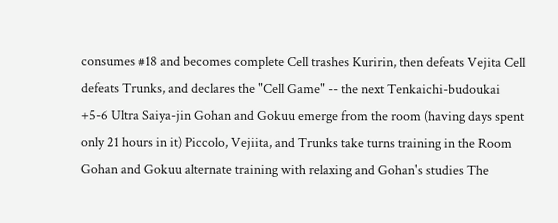consumes #18 and becomes complete Cell trashes Kuririn, then defeats Vejita Cell defeats Trunks, and declares the "Cell Game" -- the next Tenkaichi-budoukai +5-6 Ultra Saiya-jin Gohan and Gokuu emerge from the room (having days spent only 21 hours in it) Piccolo, Vejiita, and Trunks take turns training in the Room Gohan and Gokuu alternate training with relaxing and Gohan's studies The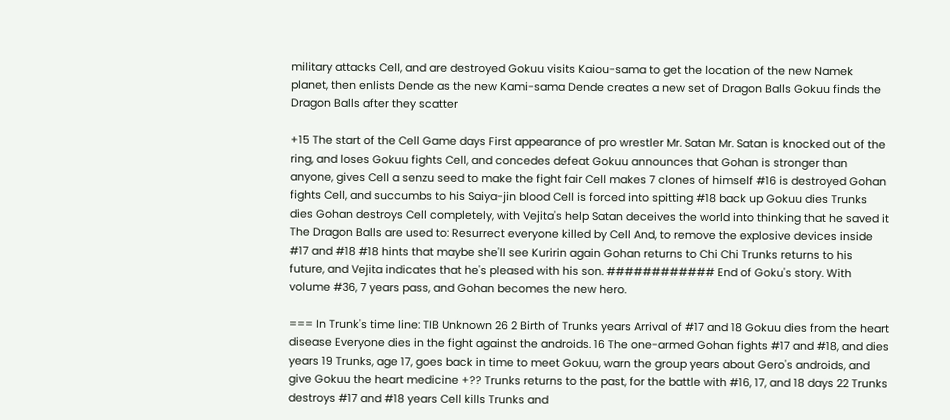military attacks Cell, and are destroyed Gokuu visits Kaiou-sama to get the location of the new Namek planet, then enlists Dende as the new Kami-sama Dende creates a new set of Dragon Balls Gokuu finds the Dragon Balls after they scatter

+15 The start of the Cell Game days First appearance of pro wrestler Mr. Satan Mr. Satan is knocked out of the ring, and loses Gokuu fights Cell, and concedes defeat Gokuu announces that Gohan is stronger than anyone, gives Cell a senzu seed to make the fight fair Cell makes 7 clones of himself #16 is destroyed Gohan fights Cell, and succumbs to his Saiya-jin blood Cell is forced into spitting #18 back up Gokuu dies Trunks dies Gohan destroys Cell completely, with Vejita's help Satan deceives the world into thinking that he saved it The Dragon Balls are used to: Resurrect everyone killed by Cell And, to remove the explosive devices inside #17 and #18 #18 hints that maybe she'll see Kuririn again Gohan returns to Chi Chi Trunks returns to his future, and Vejita indicates that he's pleased with his son. ############ End of Goku's story. With volume #36, 7 years pass, and Gohan becomes the new hero.

=== In Trunk's time line: TIB Unknown 26 2 Birth of Trunks years Arrival of #17 and 18 Gokuu dies from the heart disease Everyone dies in the fight against the androids. 16 The one-armed Gohan fights #17 and #18, and dies years 19 Trunks, age 17, goes back in time to meet Gokuu, warn the group years about Gero's androids, and give Gokuu the heart medicine +?? Trunks returns to the past, for the battle with #16, 17, and 18 days 22 Trunks destroys #17 and #18 years Cell kills Trunks and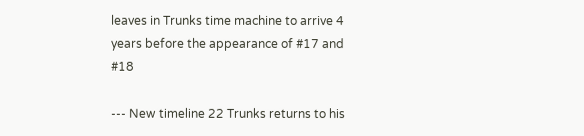leaves in Trunks time machine to arrive 4 years before the appearance of #17 and #18

--- New timeline 22 Trunks returns to his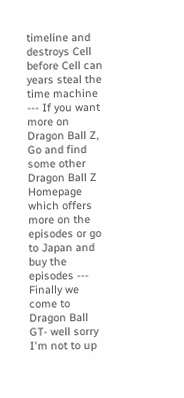timeline and destroys Cell before Cell can years steal the time machine --- If you want more on Dragon Ball Z, Go and find some other Dragon Ball Z Homepage which offers more on the episodes or go to Japan and buy the episodes --- Finally we come to Dragon Ball GT- well sorry I'm not to up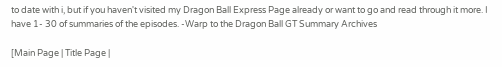to date with i, but if you haven't visited my Dragon Ball Express Page already or want to go and read through it more. I have 1- 30 of summaries of the episodes. -Warp to the Dragon Ball GT Summary Archives

[Main Page | Title Page |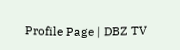Profile Page | DBZ TV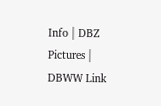Info | DBZ Pictures | DBWW Link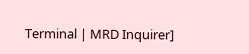Terminal | MRD Inquirer]